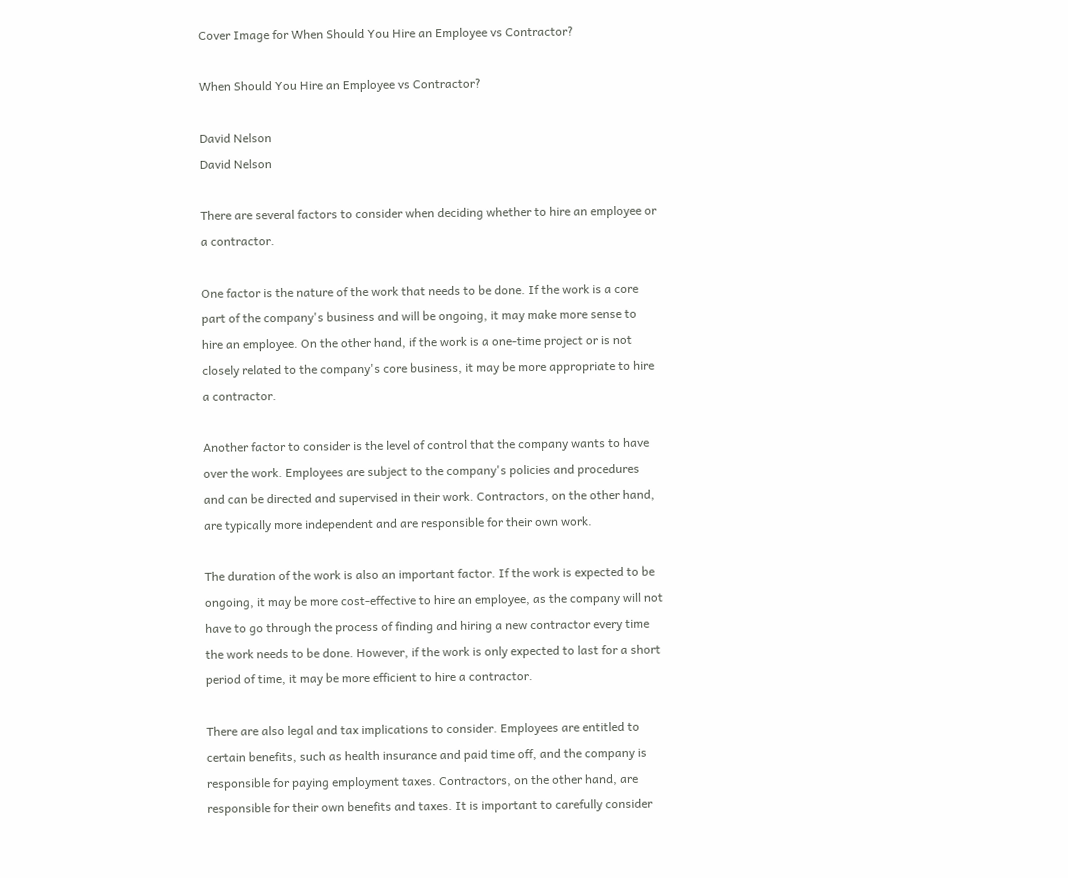Cover Image for When Should You Hire an Employee vs Contractor?

When Should You Hire an Employee vs Contractor?

David Nelson
David Nelson

There are several factors to consider when deciding whether to hire an employee or a contractor.

One factor is the nature of the work that needs to be done. If the work is a core part of the company's business and will be ongoing, it may make more sense to hire an employee. On the other hand, if the work is a one-time project or is not closely related to the company's core business, it may be more appropriate to hire a contractor.

Another factor to consider is the level of control that the company wants to have over the work. Employees are subject to the company's policies and procedures and can be directed and supervised in their work. Contractors, on the other hand, are typically more independent and are responsible for their own work.

The duration of the work is also an important factor. If the work is expected to be ongoing, it may be more cost-effective to hire an employee, as the company will not have to go through the process of finding and hiring a new contractor every time the work needs to be done. However, if the work is only expected to last for a short period of time, it may be more efficient to hire a contractor.

There are also legal and tax implications to consider. Employees are entitled to certain benefits, such as health insurance and paid time off, and the company is responsible for paying employment taxes. Contractors, on the other hand, are responsible for their own benefits and taxes. It is important to carefully consider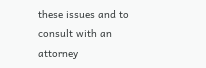these issues and to consult with an attorney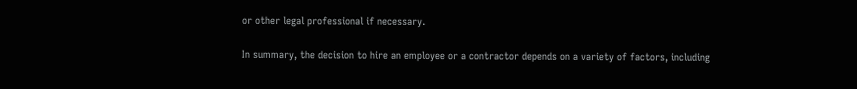or other legal professional if necessary.

In summary, the decision to hire an employee or a contractor depends on a variety of factors, including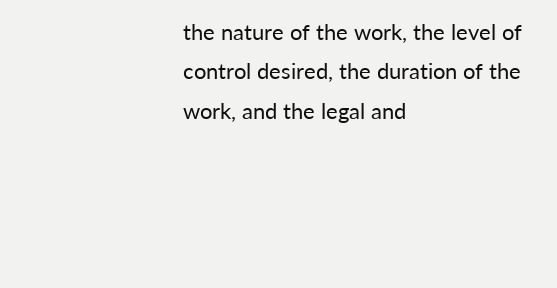the nature of the work, the level of control desired, the duration of the work, and the legal and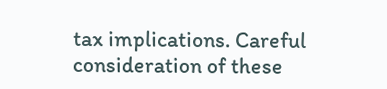tax implications. Careful consideration of these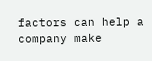factors can help a company make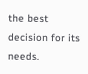the best decision for its needs.